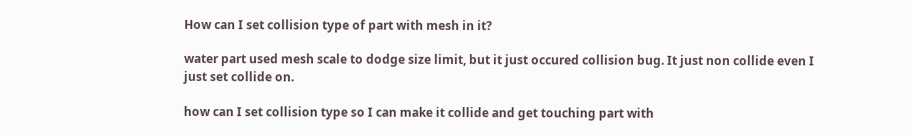How can I set collision type of part with mesh in it?

water part used mesh scale to dodge size limit, but it just occured collision bug. It just non collide even I just set collide on.

how can I set collision type so I can make it collide and get touching part with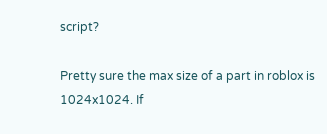script?

Pretty sure the max size of a part in roblox is 1024x1024. If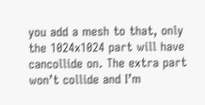you add a mesh to that, only the 1024x1024 part will have cancollide on. The extra part won’t collide and I’m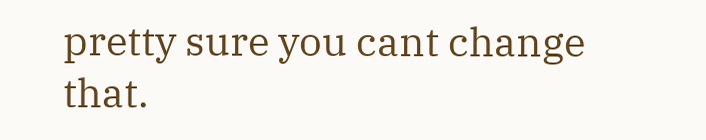pretty sure you cant change that.